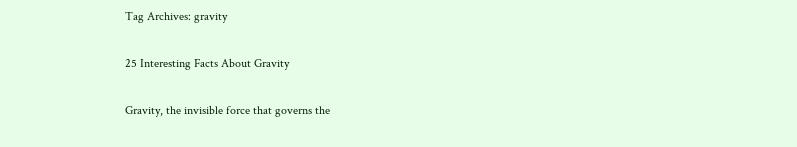Tag Archives: gravity

25 Interesting Facts About Gravity

Gravity, the invisible force that governs the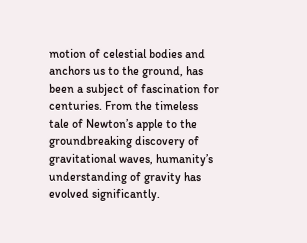motion of celestial bodies and anchors us to the ground, has been a subject of fascination for centuries. From the timeless tale of Newton’s apple to the groundbreaking discovery of gravitational waves, humanity’s understanding of gravity has evolved significantly.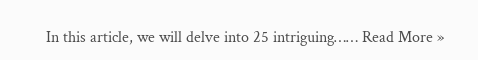In this article, we will delve into 25 intriguing…… Read More »